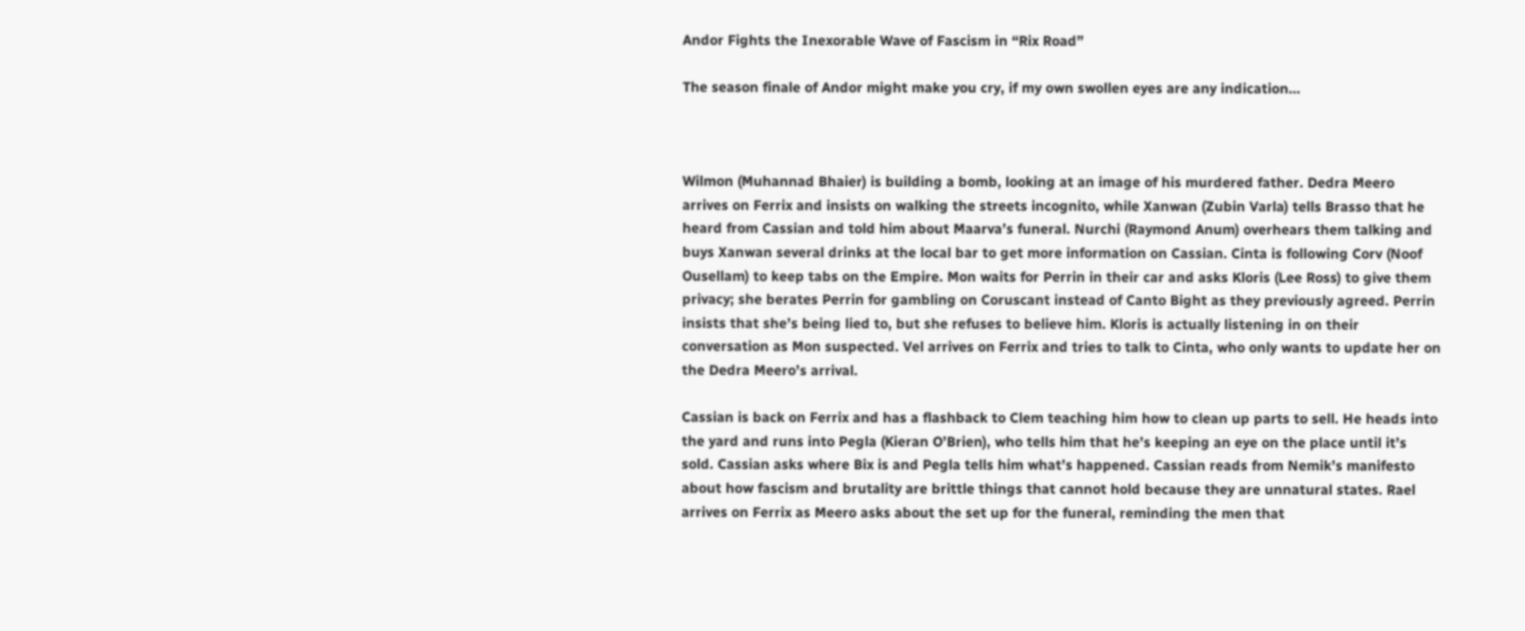Andor Fights the Inexorable Wave of Fascism in “Rix Road”

The season finale of Andor might make you cry, if my own swollen eyes are any indication…



Wilmon (Muhannad Bhaier) is building a bomb, looking at an image of his murdered father. Dedra Meero arrives on Ferrix and insists on walking the streets incognito, while Xanwan (Zubin Varla) tells Brasso that he heard from Cassian and told him about Maarva’s funeral. Nurchi (Raymond Anum) overhears them talking and buys Xanwan several drinks at the local bar to get more information on Cassian. Cinta is following Corv (Noof Ousellam) to keep tabs on the Empire. Mon waits for Perrin in their car and asks Kloris (Lee Ross) to give them privacy; she berates Perrin for gambling on Coruscant instead of Canto Bight as they previously agreed. Perrin insists that she’s being lied to, but she refuses to believe him. Kloris is actually listening in on their conversation as Mon suspected. Vel arrives on Ferrix and tries to talk to Cinta, who only wants to update her on the Dedra Meero’s arrival.

Cassian is back on Ferrix and has a flashback to Clem teaching him how to clean up parts to sell. He heads into the yard and runs into Pegla (Kieran O’Brien), who tells him that he’s keeping an eye on the place until it’s sold. Cassian asks where Bix is and Pegla tells him what’s happened. Cassian reads from Nemik’s manifesto about how fascism and brutality are brittle things that cannot hold because they are unnatural states. Rael arrives on Ferrix as Meero asks about the set up for the funeral, reminding the men that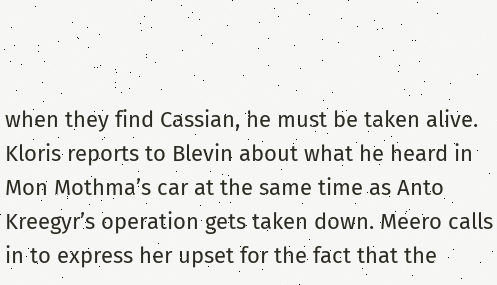when they find Cassian, he must be taken alive. Kloris reports to Blevin about what he heard in Mon Mothma’s car at the same time as Anto Kreegyr’s operation gets taken down. Meero calls in to express her upset for the fact that the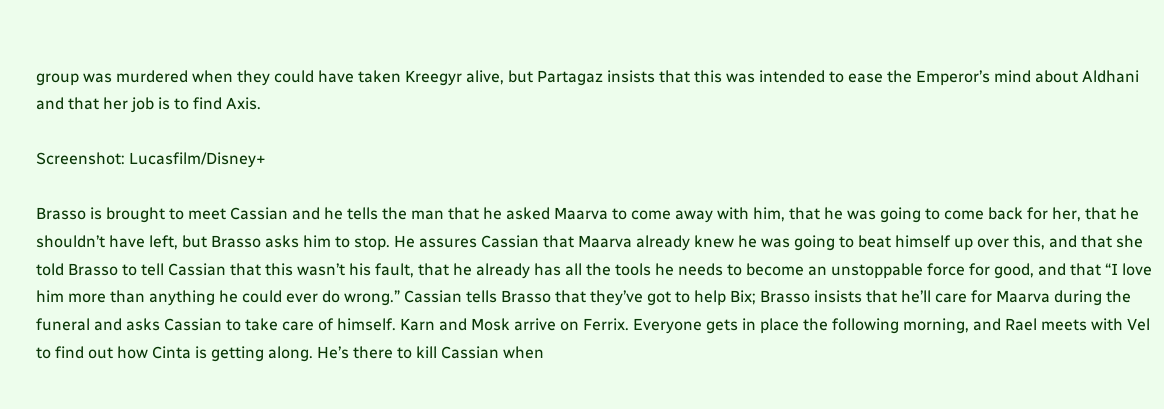group was murdered when they could have taken Kreegyr alive, but Partagaz insists that this was intended to ease the Emperor’s mind about Aldhani and that her job is to find Axis.

Screenshot: Lucasfilm/Disney+

Brasso is brought to meet Cassian and he tells the man that he asked Maarva to come away with him, that he was going to come back for her, that he shouldn’t have left, but Brasso asks him to stop. He assures Cassian that Maarva already knew he was going to beat himself up over this, and that she told Brasso to tell Cassian that this wasn’t his fault, that he already has all the tools he needs to become an unstoppable force for good, and that “I love him more than anything he could ever do wrong.” Cassian tells Brasso that they’ve got to help Bix; Brasso insists that he’ll care for Maarva during the funeral and asks Cassian to take care of himself. Karn and Mosk arrive on Ferrix. Everyone gets in place the following morning, and Rael meets with Vel to find out how Cinta is getting along. He’s there to kill Cassian when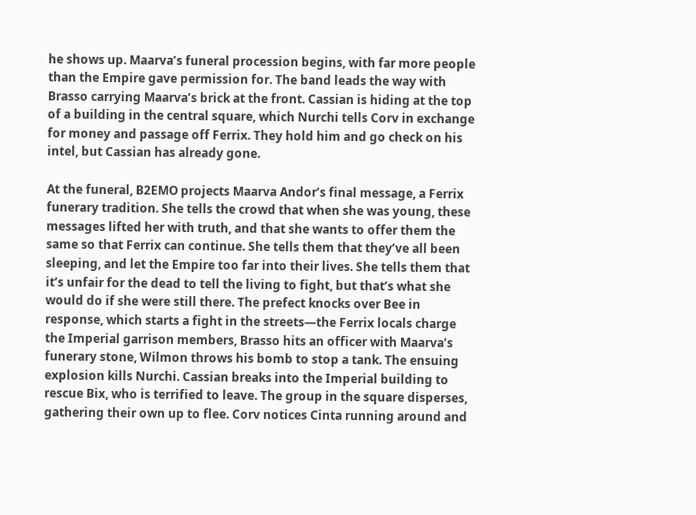he shows up. Maarva’s funeral procession begins, with far more people than the Empire gave permission for. The band leads the way with Brasso carrying Maarva’s brick at the front. Cassian is hiding at the top of a building in the central square, which Nurchi tells Corv in exchange for money and passage off Ferrix. They hold him and go check on his intel, but Cassian has already gone.

At the funeral, B2EMO projects Maarva Andor’s final message, a Ferrix funerary tradition. She tells the crowd that when she was young, these messages lifted her with truth, and that she wants to offer them the same so that Ferrix can continue. She tells them that they’ve all been sleeping, and let the Empire too far into their lives. She tells them that it’s unfair for the dead to tell the living to fight, but that’s what she would do if she were still there. The prefect knocks over Bee in response, which starts a fight in the streets—the Ferrix locals charge the Imperial garrison members, Brasso hits an officer with Maarva’s funerary stone, Wilmon throws his bomb to stop a tank. The ensuing explosion kills Nurchi. Cassian breaks into the Imperial building to rescue Bix, who is terrified to leave. The group in the square disperses, gathering their own up to flee. Corv notices Cinta running around and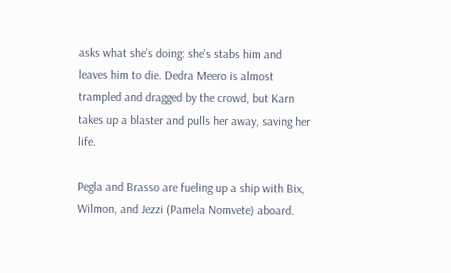asks what she’s doing: she’s stabs him and leaves him to die. Dedra Meero is almost trampled and dragged by the crowd, but Karn takes up a blaster and pulls her away, saving her life.

Pegla and Brasso are fueling up a ship with Bix, Wilmon, and Jezzi (Pamela Nomvete) aboard.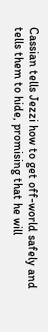Cassian tells Jezzi how to get off-world safely and tells them to hide, promising that he will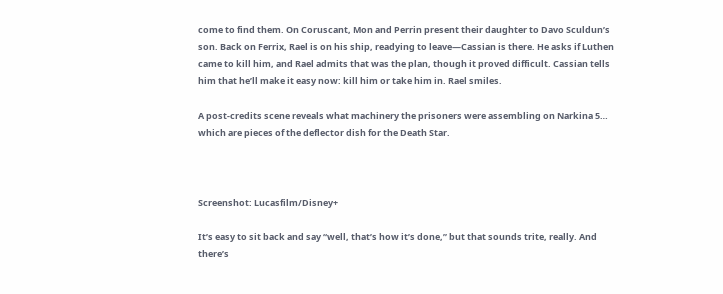come to find them. On Coruscant, Mon and Perrin present their daughter to Davo Sculdun’s son. Back on Ferrix, Rael is on his ship, readying to leave—Cassian is there. He asks if Luthen came to kill him, and Rael admits that was the plan, though it proved difficult. Cassian tells him that he’ll make it easy now: kill him or take him in. Rael smiles.

A post-credits scene reveals what machinery the prisoners were assembling on Narkina 5… which are pieces of the deflector dish for the Death Star.



Screenshot: Lucasfilm/Disney+

It’s easy to sit back and say “well, that’s how it’s done,” but that sounds trite, really. And there’s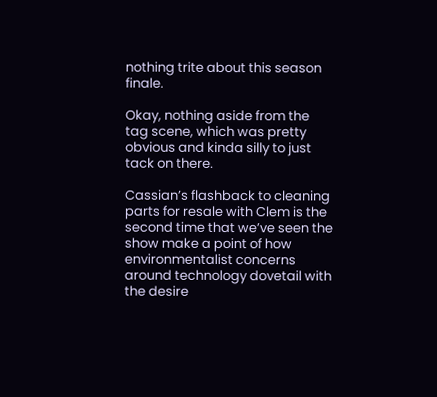nothing trite about this season finale.

Okay, nothing aside from the tag scene, which was pretty obvious and kinda silly to just tack on there.

Cassian’s flashback to cleaning parts for resale with Clem is the second time that we’ve seen the show make a point of how environmentalist concerns around technology dovetail with the desire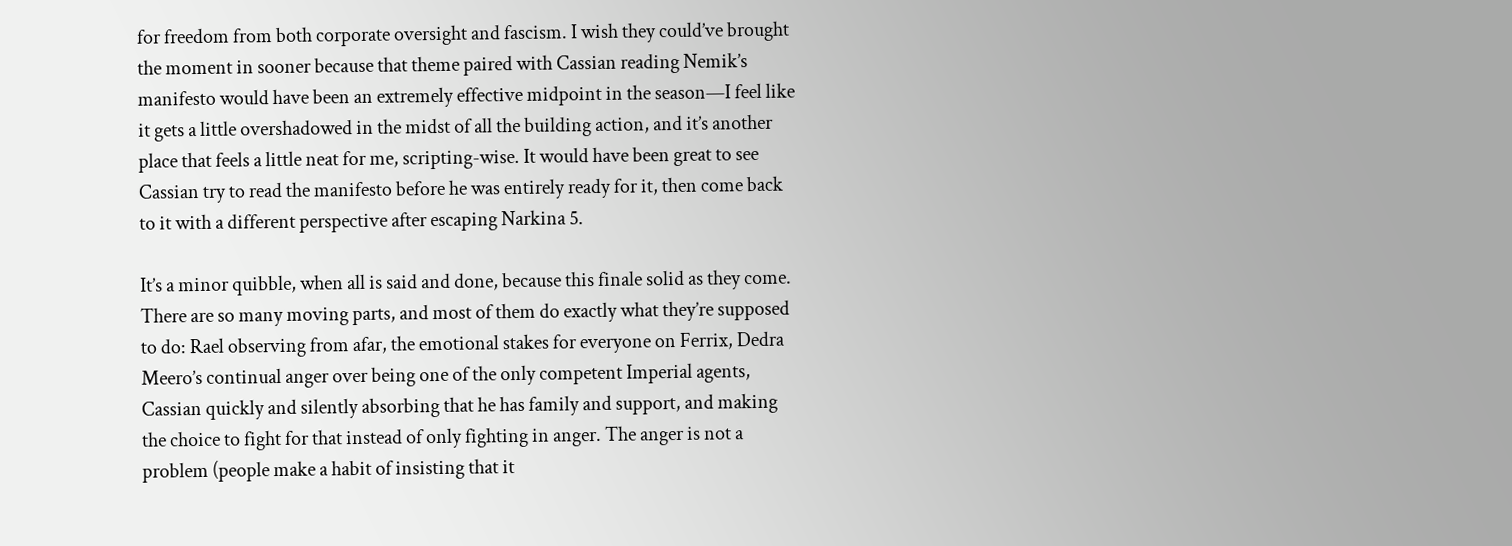for freedom from both corporate oversight and fascism. I wish they could’ve brought the moment in sooner because that theme paired with Cassian reading Nemik’s manifesto would have been an extremely effective midpoint in the season—I feel like it gets a little overshadowed in the midst of all the building action, and it’s another place that feels a little neat for me, scripting-wise. It would have been great to see Cassian try to read the manifesto before he was entirely ready for it, then come back to it with a different perspective after escaping Narkina 5.

It’s a minor quibble, when all is said and done, because this finale solid as they come. There are so many moving parts, and most of them do exactly what they’re supposed to do: Rael observing from afar, the emotional stakes for everyone on Ferrix, Dedra Meero’s continual anger over being one of the only competent Imperial agents, Cassian quickly and silently absorbing that he has family and support, and making the choice to fight for that instead of only fighting in anger. The anger is not a problem (people make a habit of insisting that it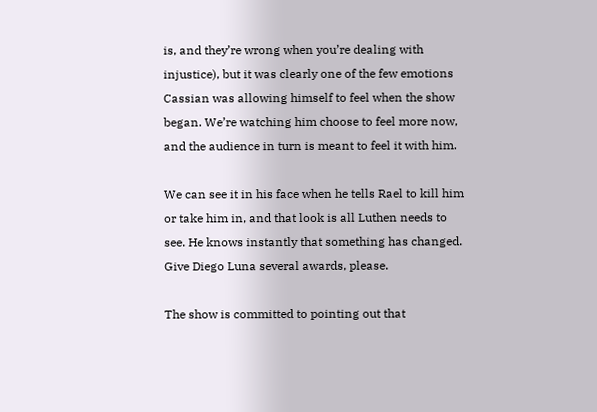is, and they’re wrong when you’re dealing with injustice), but it was clearly one of the few emotions Cassian was allowing himself to feel when the show began. We’re watching him choose to feel more now, and the audience in turn is meant to feel it with him.

We can see it in his face when he tells Rael to kill him or take him in, and that look is all Luthen needs to see. He knows instantly that something has changed. Give Diego Luna several awards, please.

The show is committed to pointing out that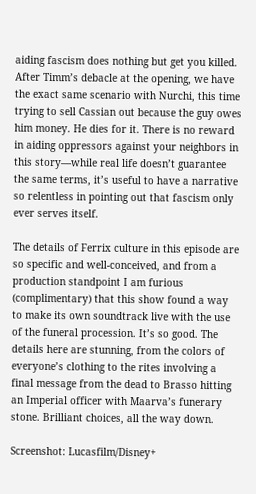aiding fascism does nothing but get you killed. After Timm’s debacle at the opening, we have the exact same scenario with Nurchi, this time trying to sell Cassian out because the guy owes him money. He dies for it. There is no reward in aiding oppressors against your neighbors in this story—while real life doesn’t guarantee the same terms, it’s useful to have a narrative so relentless in pointing out that fascism only ever serves itself.

The details of Ferrix culture in this episode are so specific and well-conceived, and from a production standpoint I am furious (complimentary) that this show found a way to make its own soundtrack live with the use of the funeral procession. It’s so good. The details here are stunning, from the colors of everyone’s clothing to the rites involving a final message from the dead to Brasso hitting an Imperial officer with Maarva’s funerary stone. Brilliant choices, all the way down.

Screenshot: Lucasfilm/Disney+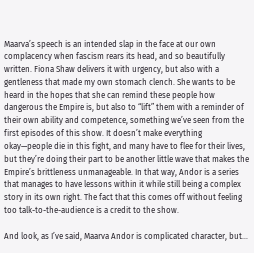Maarva’s speech is an intended slap in the face at our own complacency when fascism rears its head, and so beautifully written. Fiona Shaw delivers it with urgency, but also with a gentleness that made my own stomach clench. She wants to be heard in the hopes that she can remind these people how dangerous the Empire is, but also to “lift” them with a reminder of their own ability and competence, something we’ve seen from the first episodes of this show. It doesn’t make everything okay—people die in this fight, and many have to flee for their lives, but they’re doing their part to be another little wave that makes the Empire’s brittleness unmanageable. In that way, Andor is a series that manages to have lessons within it while still being a complex story in its own right. The fact that this comes off without feeling too talk-to-the-audience is a credit to the show.

And look, as I’ve said, Maarva Andor is complicated character, but…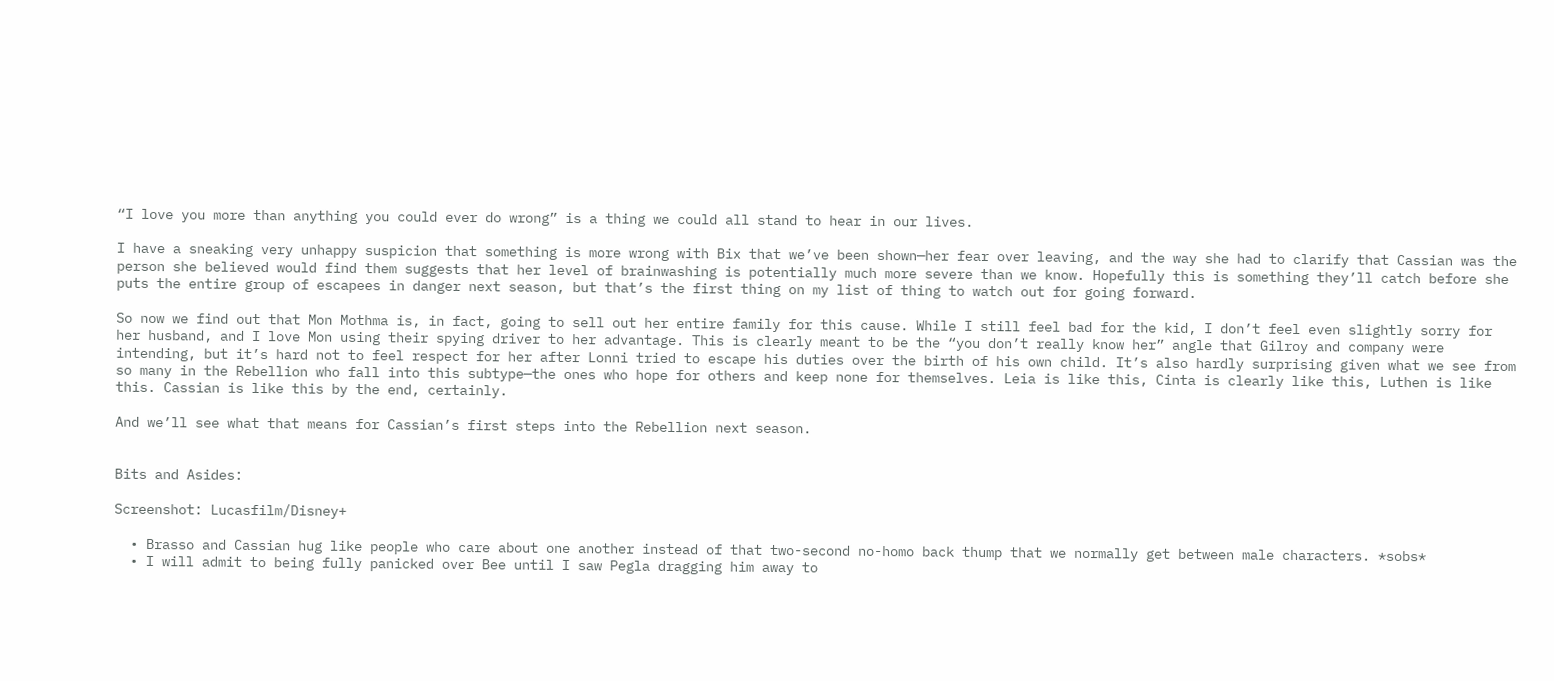“I love you more than anything you could ever do wrong” is a thing we could all stand to hear in our lives.

I have a sneaking very unhappy suspicion that something is more wrong with Bix that we’ve been shown—her fear over leaving, and the way she had to clarify that Cassian was the person she believed would find them suggests that her level of brainwashing is potentially much more severe than we know. Hopefully this is something they’ll catch before she puts the entire group of escapees in danger next season, but that’s the first thing on my list of thing to watch out for going forward.

So now we find out that Mon Mothma is, in fact, going to sell out her entire family for this cause. While I still feel bad for the kid, I don’t feel even slightly sorry for her husband, and I love Mon using their spying driver to her advantage. This is clearly meant to be the “you don’t really know her” angle that Gilroy and company were intending, but it’s hard not to feel respect for her after Lonni tried to escape his duties over the birth of his own child. It’s also hardly surprising given what we see from so many in the Rebellion who fall into this subtype—the ones who hope for others and keep none for themselves. Leia is like this, Cinta is clearly like this, Luthen is like this. Cassian is like this by the end, certainly.

And we’ll see what that means for Cassian’s first steps into the Rebellion next season.


Bits and Asides:

Screenshot: Lucasfilm/Disney+

  • Brasso and Cassian hug like people who care about one another instead of that two-second no-homo back thump that we normally get between male characters. *sobs*
  • I will admit to being fully panicked over Bee until I saw Pegla dragging him away to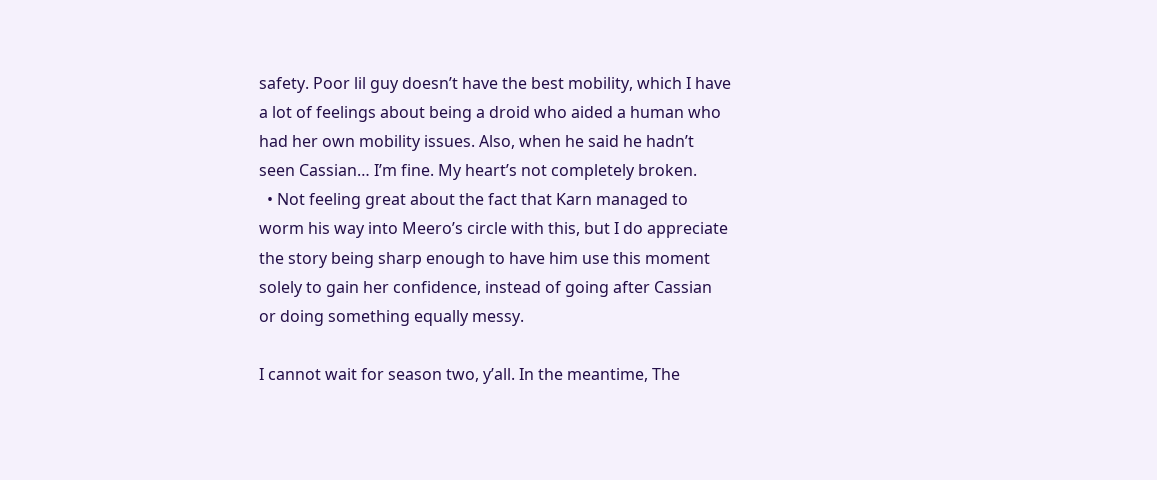safety. Poor lil guy doesn’t have the best mobility, which I have a lot of feelings about being a droid who aided a human who had her own mobility issues. Also, when he said he hadn’t seen Cassian… I’m fine. My heart’s not completely broken.
  • Not feeling great about the fact that Karn managed to worm his way into Meero’s circle with this, but I do appreciate the story being sharp enough to have him use this moment solely to gain her confidence, instead of going after Cassian or doing something equally messy.

I cannot wait for season two, y’all. In the meantime, The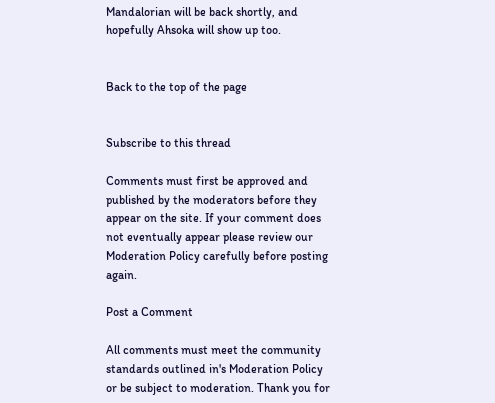Mandalorian will be back shortly, and hopefully Ahsoka will show up too.


Back to the top of the page


Subscribe to this thread

Comments must first be approved and published by the moderators before they appear on the site. If your comment does not eventually appear please review our Moderation Policy carefully before posting again.

Post a Comment

All comments must meet the community standards outlined in's Moderation Policy or be subject to moderation. Thank you for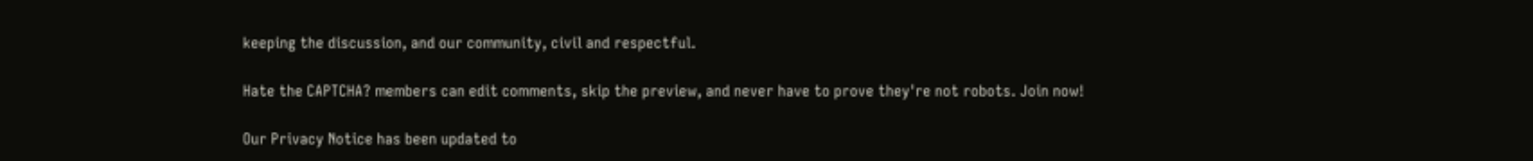keeping the discussion, and our community, civil and respectful.

Hate the CAPTCHA? members can edit comments, skip the preview, and never have to prove they're not robots. Join now!

Our Privacy Notice has been updated to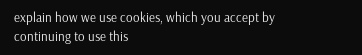explain how we use cookies, which you accept by continuing to use this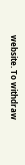website. To withdraw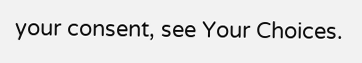your consent, see Your Choices.